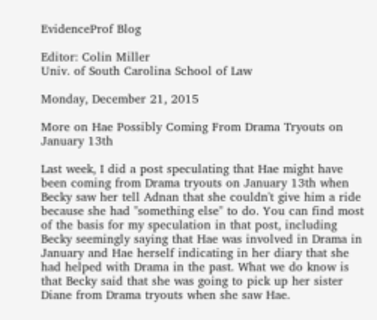EvidenceProf Blog

Editor: Colin Miller
Univ. of South Carolina School of Law

Monday, December 21, 2015

More on Hae Possibly Coming From Drama Tryouts on January 13th

Last week, I did a post speculating that Hae might have been coming from Drama tryouts on January 13th when Becky saw her tell Adnan that she couldn't give him a ride because she had "something else" to do. You can find most of the basis for my speculation in that post, including Becky seemingly saying that Hae was involved in Drama in January and Hae herself indicating in her diary that she had helped with Drama in the past. What we do know is that Becky said that she was going to pick up her sister Diane from Drama tryouts when she saw Hae.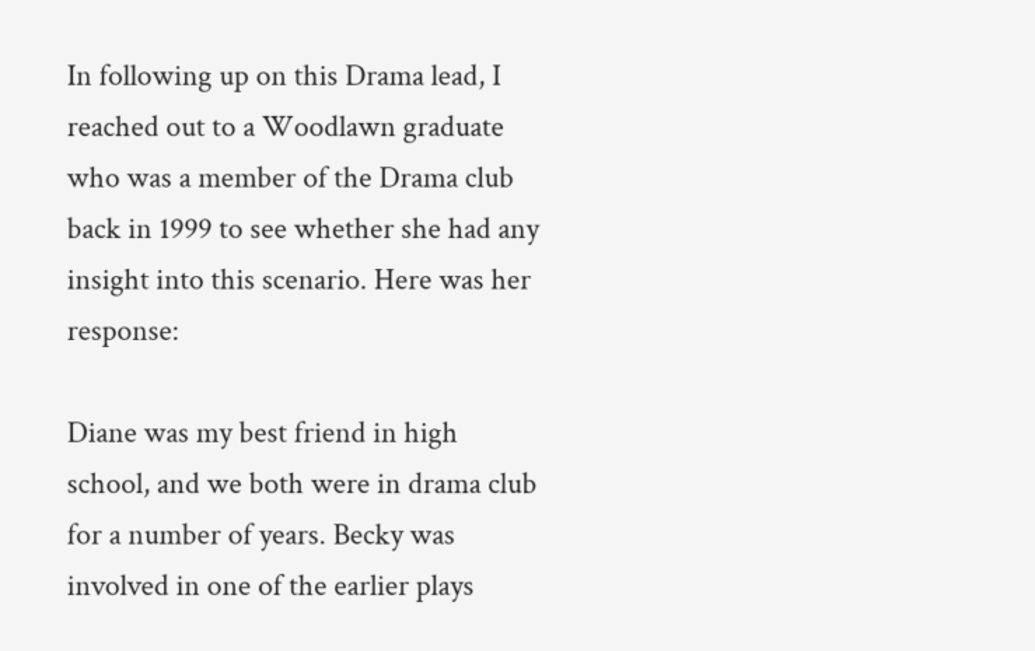In following up on this Drama lead, I reached out to a Woodlawn graduate who was a member of the Drama club back in 1999 to see whether she had any insight into this scenario. Here was her response:

Diane was my best friend in high school, and we both were in drama club for a number of years. Becky was involved in one of the earlier plays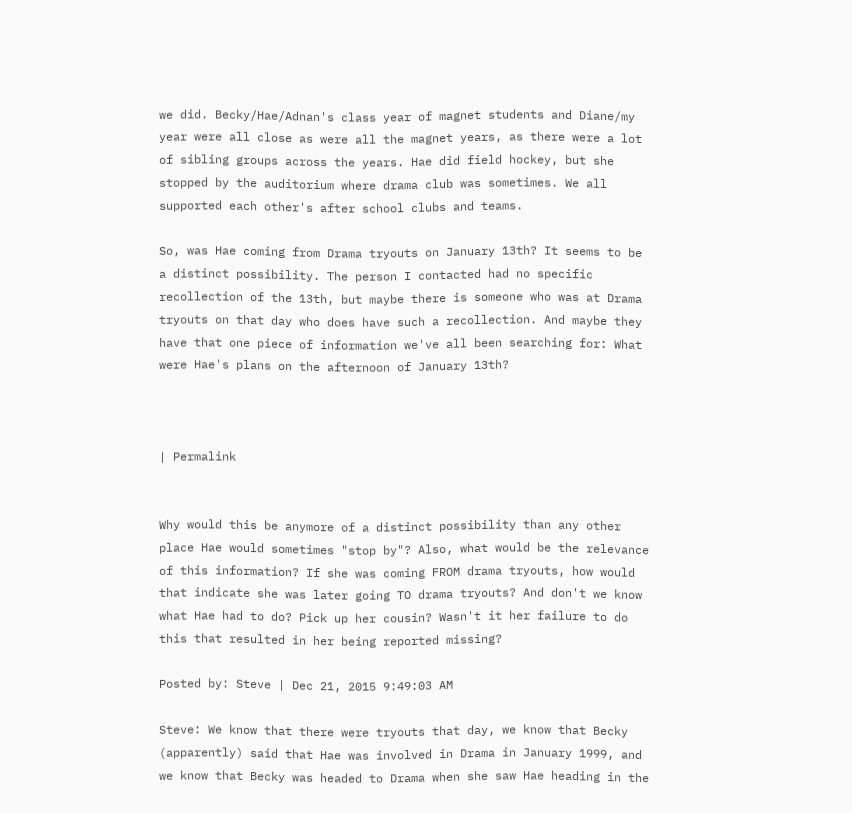we did. Becky/Hae/Adnan's class year of magnet students and Diane/my year were all close as were all the magnet years, as there were a lot of sibling groups across the years. Hae did field hockey, but she stopped by the auditorium where drama club was sometimes. We all supported each other's after school clubs and teams.

So, was Hae coming from Drama tryouts on January 13th? It seems to be a distinct possibility. The person I contacted had no specific recollection of the 13th, but maybe there is someone who was at Drama tryouts on that day who does have such a recollection. And maybe they have that one piece of information we've all been searching for: What were Hae's plans on the afternoon of January 13th?



| Permalink


Why would this be anymore of a distinct possibility than any other place Hae would sometimes "stop by"? Also, what would be the relevance of this information? If she was coming FROM drama tryouts, how would that indicate she was later going TO drama tryouts? And don't we know what Hae had to do? Pick up her cousin? Wasn't it her failure to do this that resulted in her being reported missing?

Posted by: Steve | Dec 21, 2015 9:49:03 AM

Steve: We know that there were tryouts that day, we know that Becky (apparently) said that Hae was involved in Drama in January 1999, and we know that Becky was headed to Drama when she saw Hae heading in the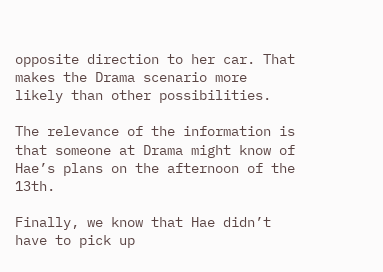opposite direction to her car. That makes the Drama scenario more likely than other possibilities.

The relevance of the information is that someone at Drama might know of Hae’s plans on the afternoon of the 13th.

Finally, we know that Hae didn’t have to pick up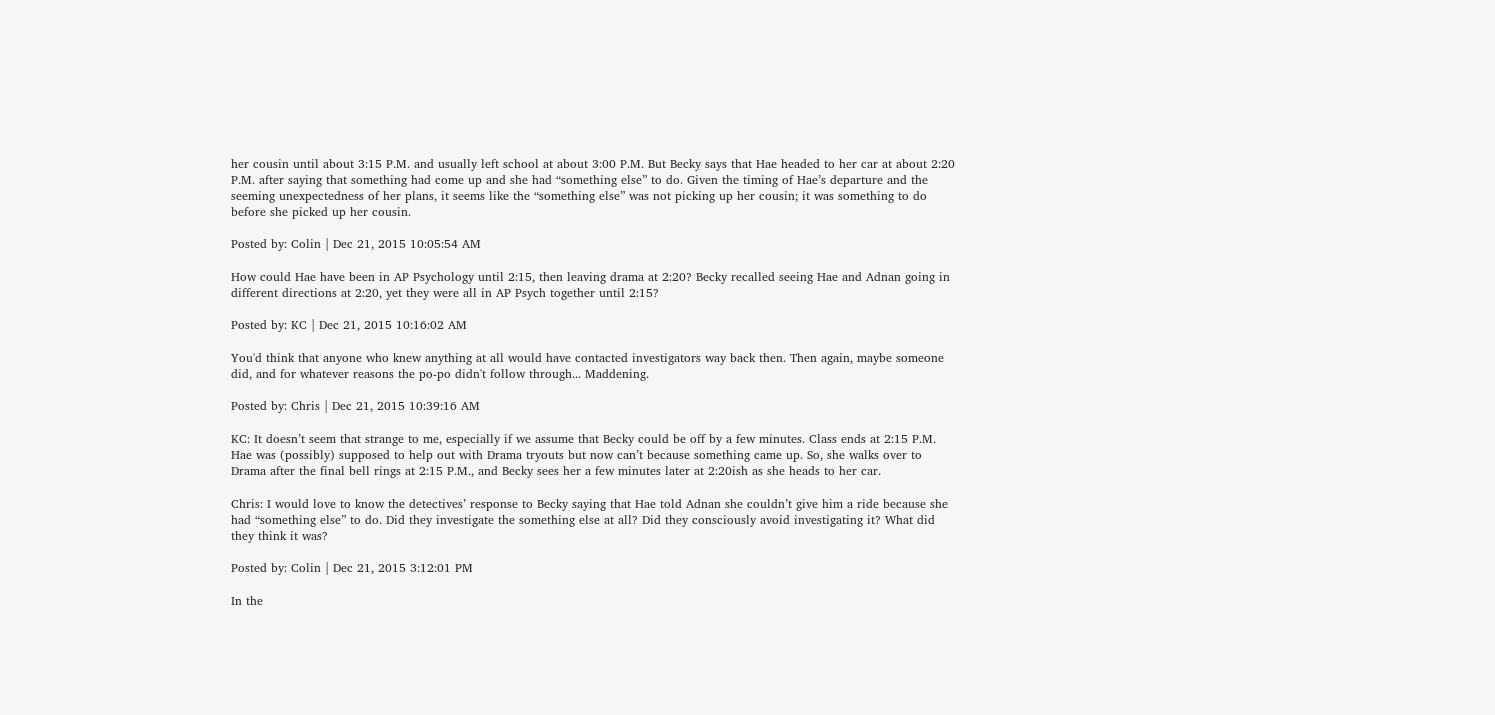her cousin until about 3:15 P.M. and usually left school at about 3:00 P.M. But Becky says that Hae headed to her car at about 2:20 P.M. after saying that something had come up and she had “something else” to do. Given the timing of Hae’s departure and the seeming unexpectedness of her plans, it seems like the “something else” was not picking up her cousin; it was something to do before she picked up her cousin.

Posted by: Colin | Dec 21, 2015 10:05:54 AM

How could Hae have been in AP Psychology until 2:15, then leaving drama at 2:20? Becky recalled seeing Hae and Adnan going in different directions at 2:20, yet they were all in AP Psych together until 2:15?

Posted by: KC | Dec 21, 2015 10:16:02 AM

You'd think that anyone who knew anything at all would have contacted investigators way back then. Then again, maybe someone did, and for whatever reasons the po-po didn't follow through... Maddening.

Posted by: Chris | Dec 21, 2015 10:39:16 AM

KC: It doesn’t seem that strange to me, especially if we assume that Becky could be off by a few minutes. Class ends at 2:15 P.M. Hae was (possibly) supposed to help out with Drama tryouts but now can’t because something came up. So, she walks over to Drama after the final bell rings at 2:15 P.M., and Becky sees her a few minutes later at 2:20ish as she heads to her car.

Chris: I would love to know the detectives’ response to Becky saying that Hae told Adnan she couldn’t give him a ride because she had “something else” to do. Did they investigate the something else at all? Did they consciously avoid investigating it? What did they think it was?

Posted by: Colin | Dec 21, 2015 3:12:01 PM

In the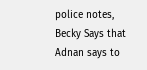police notes, Becky Says that Adnan says to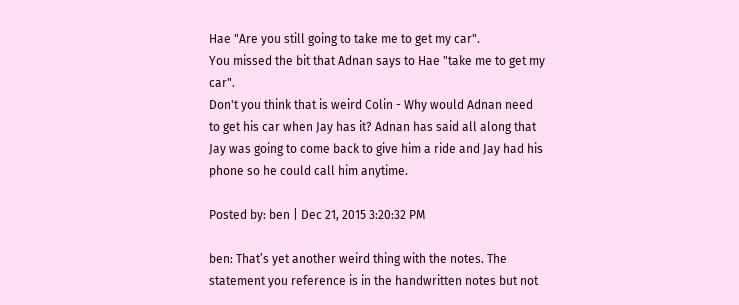Hae "Are you still going to take me to get my car".
You missed the bit that Adnan says to Hae "take me to get my car".
Don't you think that is weird Colin - Why would Adnan need to get his car when Jay has it? Adnan has said all along that Jay was going to come back to give him a ride and Jay had his phone so he could call him anytime.

Posted by: ben | Dec 21, 2015 3:20:32 PM

ben: That’s yet another weird thing with the notes. The statement you reference is in the handwritten notes but not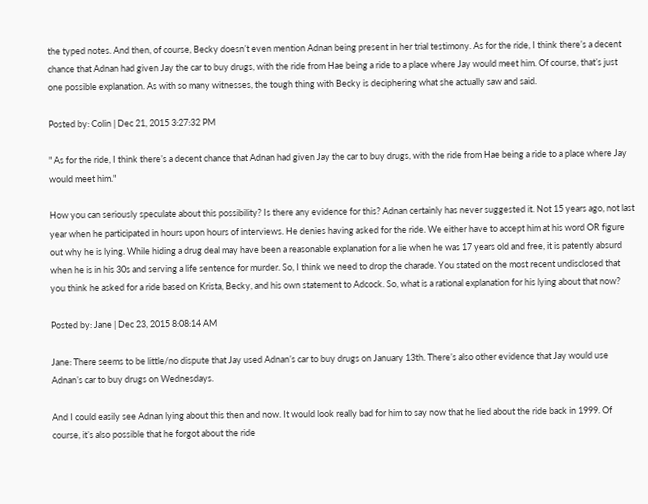the typed notes. And then, of course, Becky doesn’t even mention Adnan being present in her trial testimony. As for the ride, I think there’s a decent chance that Adnan had given Jay the car to buy drugs, with the ride from Hae being a ride to a place where Jay would meet him. Of course, that’s just one possible explanation. As with so many witnesses, the tough thing with Becky is deciphering what she actually saw and said.

Posted by: Colin | Dec 21, 2015 3:27:32 PM

" As for the ride, I think there’s a decent chance that Adnan had given Jay the car to buy drugs, with the ride from Hae being a ride to a place where Jay would meet him."

How you can seriously speculate about this possibility? Is there any evidence for this? Adnan certainly has never suggested it. Not 15 years ago, not last year when he participated in hours upon hours of interviews. He denies having asked for the ride. We either have to accept him at his word OR figure out why he is lying. While hiding a drug deal may have been a reasonable explanation for a lie when he was 17 years old and free, it is patently absurd when he is in his 30s and serving a life sentence for murder. So, I think we need to drop the charade. You stated on the most recent undisclosed that you think he asked for a ride based on Krista, Becky, and his own statement to Adcock. So, what is a rational explanation for his lying about that now?

Posted by: Jane | Dec 23, 2015 8:08:14 AM

Jane: There seems to be little/no dispute that Jay used Adnan’s car to buy drugs on January 13th. There’s also other evidence that Jay would use Adnan’s car to buy drugs on Wednesdays.

And I could easily see Adnan lying about this then and now. It would look really bad for him to say now that he lied about the ride back in 1999. Of course, it’s also possible that he forgot about the ride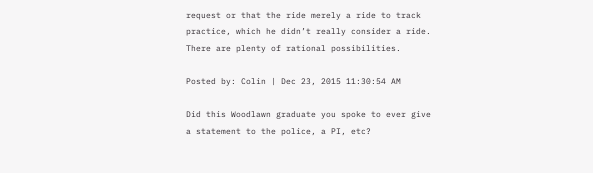request or that the ride merely a ride to track practice, which he didn’t really consider a ride. There are plenty of rational possibilities.

Posted by: Colin | Dec 23, 2015 11:30:54 AM

Did this Woodlawn graduate you spoke to ever give a statement to the police, a PI, etc?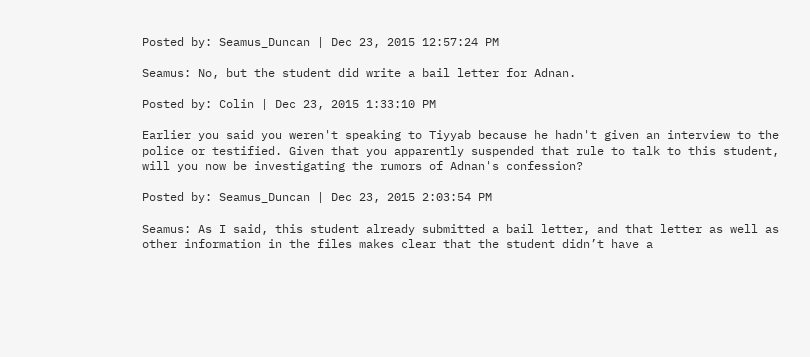Posted by: Seamus_Duncan | Dec 23, 2015 12:57:24 PM

Seamus: No, but the student did write a bail letter for Adnan.

Posted by: Colin | Dec 23, 2015 1:33:10 PM

Earlier you said you weren't speaking to Tiyyab because he hadn't given an interview to the police or testified. Given that you apparently suspended that rule to talk to this student, will you now be investigating the rumors of Adnan's confession?

Posted by: Seamus_Duncan | Dec 23, 2015 2:03:54 PM

Seamus: As I said, this student already submitted a bail letter, and that letter as well as other information in the files makes clear that the student didn’t have a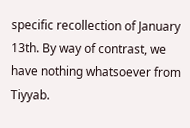specific recollection of January 13th. By way of contrast, we have nothing whatsoever from Tiyyab.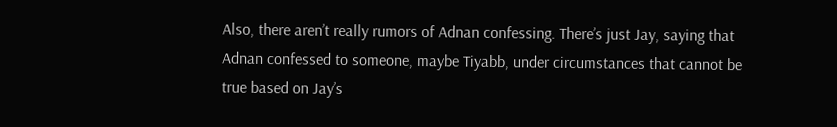Also, there aren’t really rumors of Adnan confessing. There’s just Jay, saying that Adnan confessed to someone, maybe Tiyabb, under circumstances that cannot be true based on Jay’s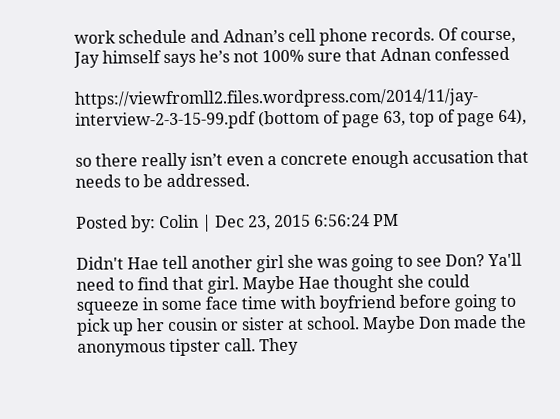work schedule and Adnan’s cell phone records. Of course, Jay himself says he’s not 100% sure that Adnan confessed

https://viewfromll2.files.wordpress.com/2014/11/jay-interview-2-3-15-99.pdf (bottom of page 63, top of page 64),

so there really isn’t even a concrete enough accusation that needs to be addressed.

Posted by: Colin | Dec 23, 2015 6:56:24 PM

Didn't Hae tell another girl she was going to see Don? Ya'll need to find that girl. Maybe Hae thought she could squeeze in some face time with boyfriend before going to pick up her cousin or sister at school. Maybe Don made the anonymous tipster call. They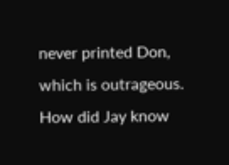never printed Don, which is outrageous. How did Jay know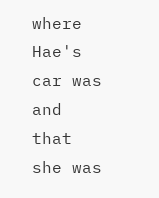where Hae's car was and that she was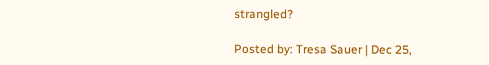strangled?

Posted by: Tresa Sauer | Dec 25,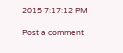2015 7:17:12 PM

Post a comment